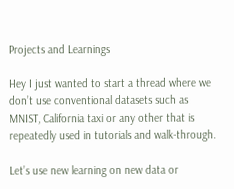Projects and Learnings

Hey I just wanted to start a thread where we don’t use conventional datasets such as MNIST, California taxi or any other that is repeatedly used in tutorials and walk-through.

Let’s use new learning on new data or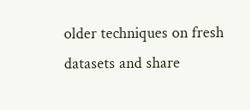older techniques on fresh datasets and share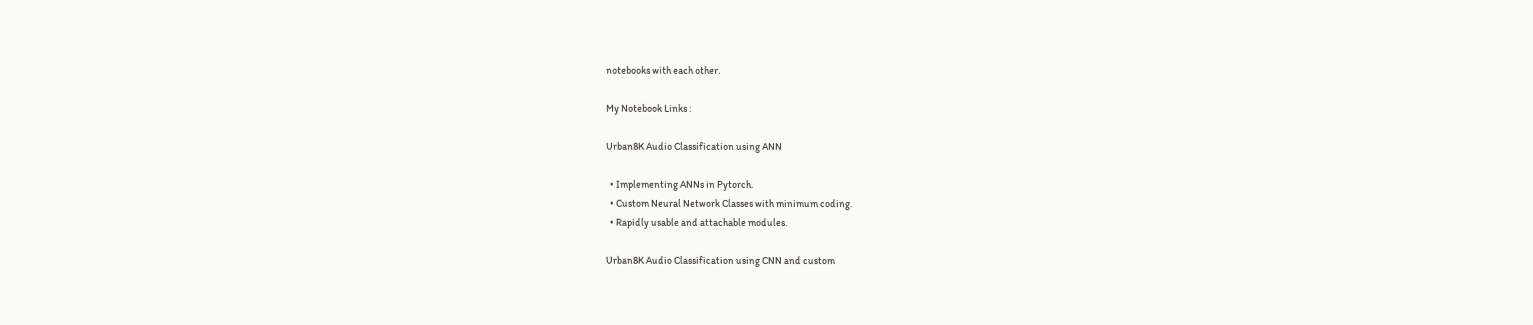notebooks with each other.

My Notebook Links :

Urban8K Audio Classification using ANN

  • Implementing ANNs in Pytorch.
  • Custom Neural Network Classes with minimum coding.
  • Rapidly usable and attachable modules.

Urban8K Audio Classification using CNN and custom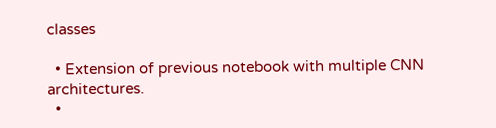classes

  • Extension of previous notebook with multiple CNN architectures.
  •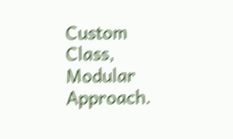Custom Class, Modular Approach.